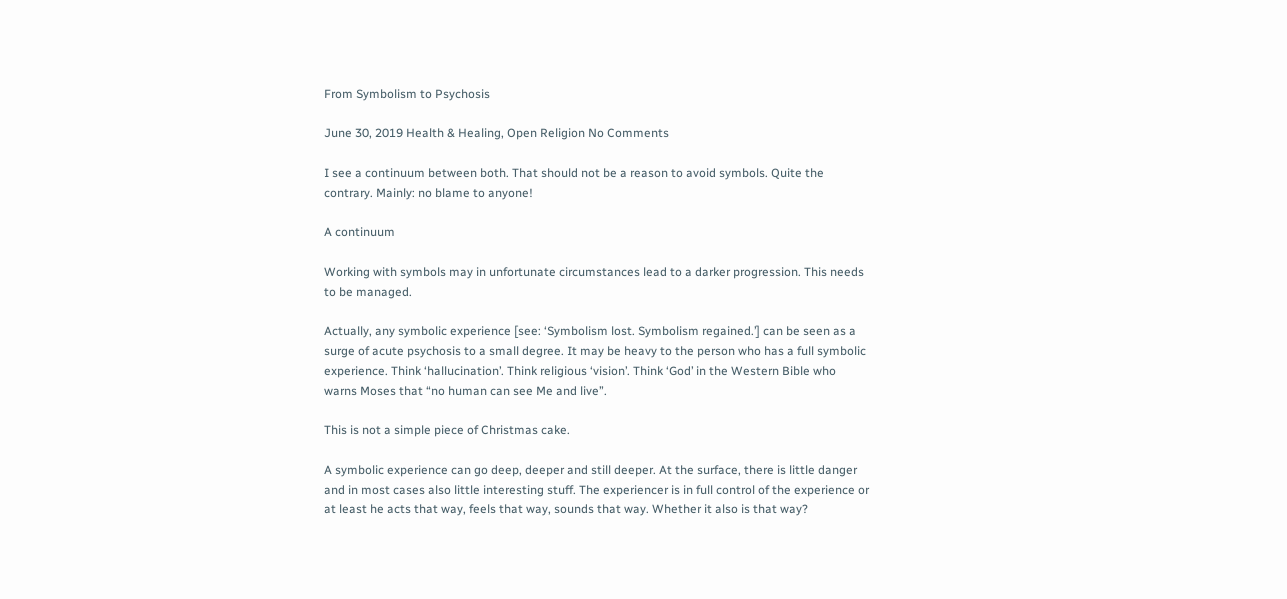From Symbolism to Psychosis

June 30, 2019 Health & Healing, Open Religion No Comments

I see a continuum between both. That should not be a reason to avoid symbols. Quite the contrary. Mainly: no blame to anyone!

A continuum

Working with symbols may in unfortunate circumstances lead to a darker progression. This needs to be managed.

Actually, any symbolic experience [see: ‘Symbolism lost. Symbolism regained.’] can be seen as a surge of acute psychosis to a small degree. It may be heavy to the person who has a full symbolic experience. Think ‘hallucination’. Think religious ‘vision’. Think ‘God’ in the Western Bible who warns Moses that “no human can see Me and live”.

This is not a simple piece of Christmas cake.

A symbolic experience can go deep, deeper and still deeper. At the surface, there is little danger and in most cases also little interesting stuff. The experiencer is in full control of the experience or at least he acts that way, feels that way, sounds that way. Whether it also is that way?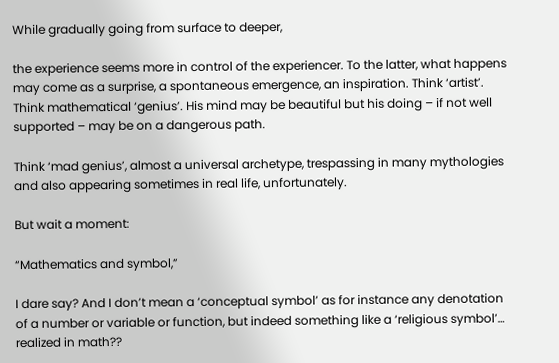While gradually going from surface to deeper,

the experience seems more in control of the experiencer. To the latter, what happens may come as a surprise, a spontaneous emergence, an inspiration. Think ‘artist’. Think mathematical ‘genius’. His mind may be beautiful but his doing – if not well supported – may be on a dangerous path.

Think ‘mad genius’, almost a universal archetype, trespassing in many mythologies and also appearing sometimes in real life, unfortunately.

But wait a moment:

“Mathematics and symbol,”

I dare say? And I don’t mean a ‘conceptual symbol’ as for instance any denotation of a number or variable or function, but indeed something like a ‘religious symbol’… realized in math??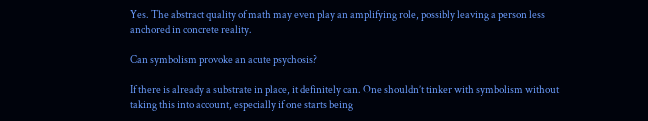Yes. The abstract quality of math may even play an amplifying role, possibly leaving a person less anchored in concrete reality.

Can symbolism provoke an acute psychosis?

If there is already a substrate in place, it definitely can. One shouldn’t tinker with symbolism without taking this into account, especially if one starts being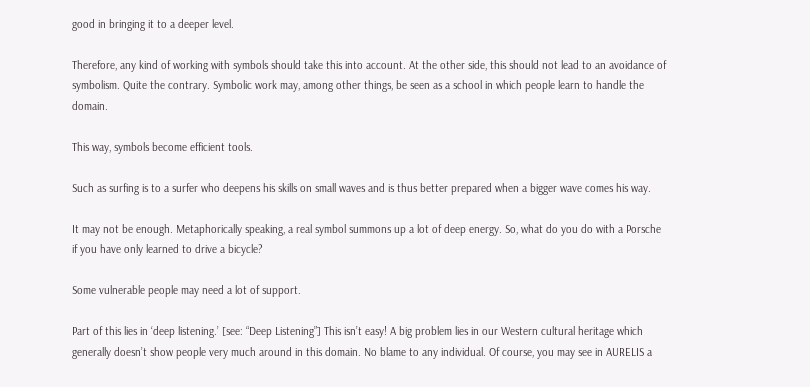good in bringing it to a deeper level.

Therefore, any kind of working with symbols should take this into account. At the other side, this should not lead to an avoidance of symbolism. Quite the contrary. Symbolic work may, among other things, be seen as a school in which people learn to handle the domain.

This way, symbols become efficient tools.

Such as surfing is to a surfer who deepens his skills on small waves and is thus better prepared when a bigger wave comes his way.

It may not be enough. Metaphorically speaking, a real symbol summons up a lot of deep energy. So, what do you do with a Porsche if you have only learned to drive a bicycle?

Some vulnerable people may need a lot of support.

Part of this lies in ‘deep listening.’ [see: “Deep Listening”] This isn’t easy! A big problem lies in our Western cultural heritage which generally doesn’t show people very much around in this domain. No blame to any individual. Of course, you may see in AURELIS a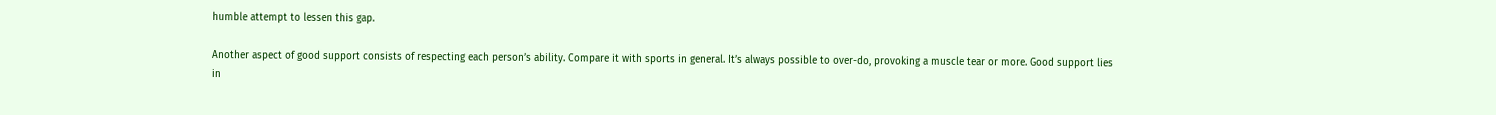humble attempt to lessen this gap.

Another aspect of good support consists of respecting each person’s ability. Compare it with sports in general. It’s always possible to over-do, provoking a muscle tear or more. Good support lies in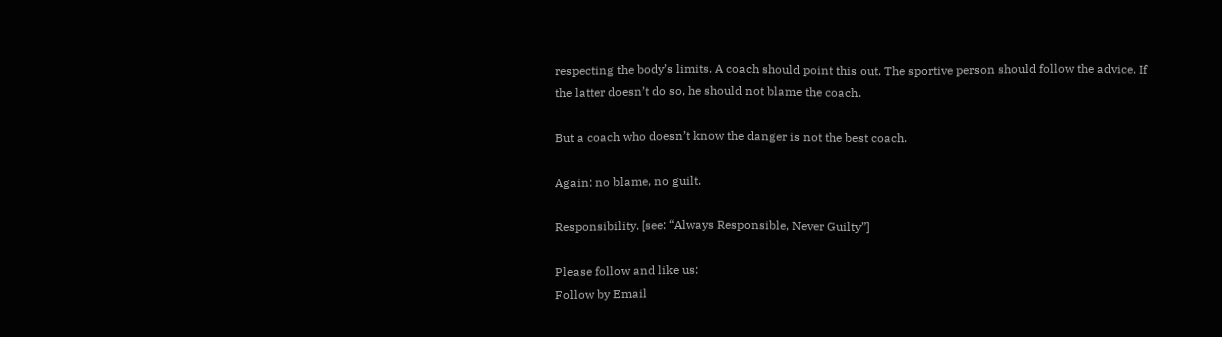respecting the body’s limits. A coach should point this out. The sportive person should follow the advice. If the latter doesn’t do so, he should not blame the coach.

But a coach who doesn’t know the danger is not the best coach.

Again: no blame, no guilt.

Responsibility. [see: “Always Responsible, Never Guilty”]

Please follow and like us:
Follow by Email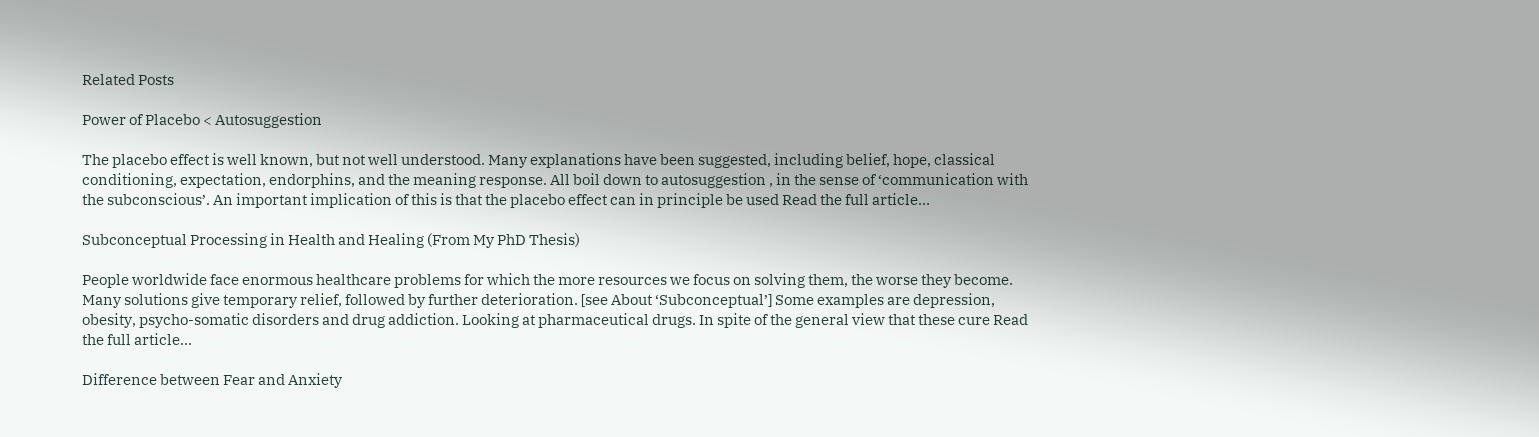Related Posts

Power of Placebo < Autosuggestion

The placebo effect is well known, but not well understood. Many explanations have been suggested, including belief, hope, classical conditioning, expectation, endorphins, and the meaning response. All boil down to autosuggestion , in the sense of ‘communication with the subconscious’. An important implication of this is that the placebo effect can in principle be used Read the full article…

Subconceptual Processing in Health and Healing (From My PhD Thesis)

People worldwide face enormous healthcare problems for which the more resources we focus on solving them, the worse they become. Many solutions give temporary relief, followed by further deterioration. [see About ‘Subconceptual’] Some examples are depression, obesity, psycho-somatic disorders and drug addiction. Looking at pharmaceutical drugs. In spite of the general view that these cure Read the full article…

Difference between Fear and Anxiety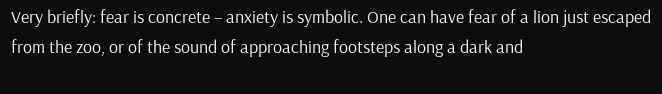Very briefly: fear is concrete – anxiety is symbolic. One can have fear of a lion just escaped from the zoo, or of the sound of approaching footsteps along a dark and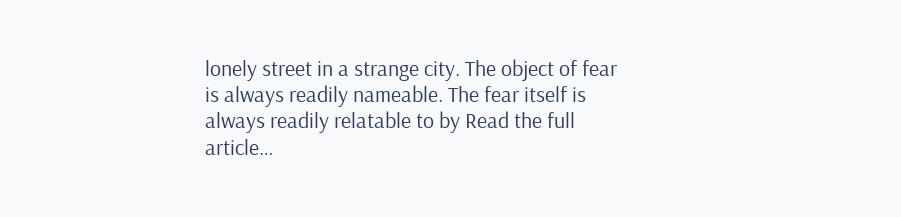lonely street in a strange city. The object of fear is always readily nameable. The fear itself is always readily relatable to by Read the full article…